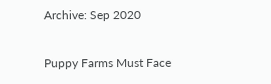Archive: Sep 2020

Puppy Farms Must Face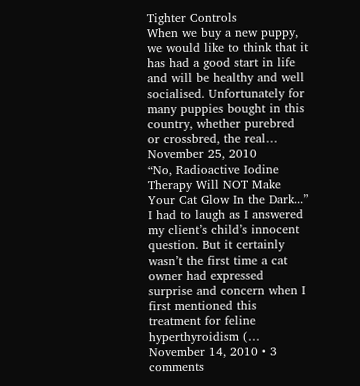Tighter Controls
When we buy a new puppy, we would like to think that it has had a good start in life and will be healthy and well socialised. Unfortunately for many puppies bought in this country, whether purebred or crossbred, the real…
November 25, 2010
“No, Radioactive Iodine Therapy Will NOT Make Your Cat Glow In the Dark...”
I had to laugh as I answered my client’s child’s innocent question. But it certainly wasn’t the first time a cat owner had expressed surprise and concern when I first mentioned this treatment for feline hyperthyroidism (…
November 14, 2010 • 3 comments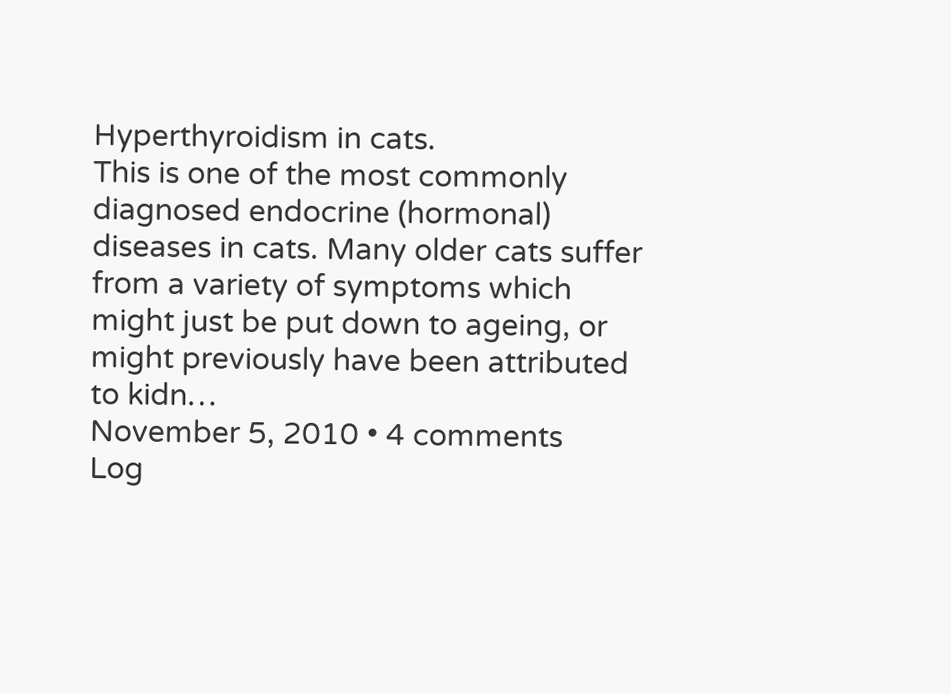Hyperthyroidism in cats.
This is one of the most commonly diagnosed endocrine (hormonal) diseases in cats. Many older cats suffer from a variety of symptoms which might just be put down to ageing, or might previously have been attributed to kidn…
November 5, 2010 • 4 comments
Log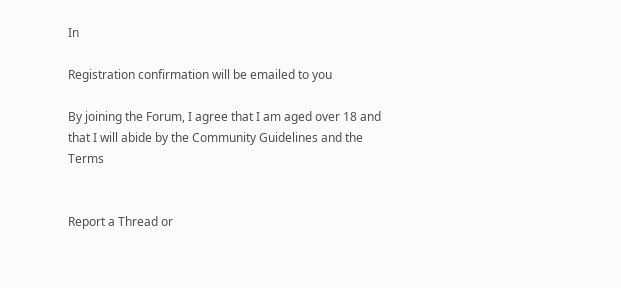In

Registration confirmation will be emailed to you

By joining the Forum, I agree that I am aged over 18 and that I will abide by the Community Guidelines and the Terms


Report a Thread or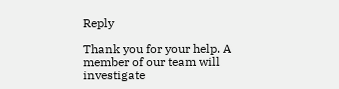Reply

Thank you for your help. A member of our team will investigate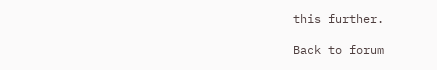this further.

Back to forum